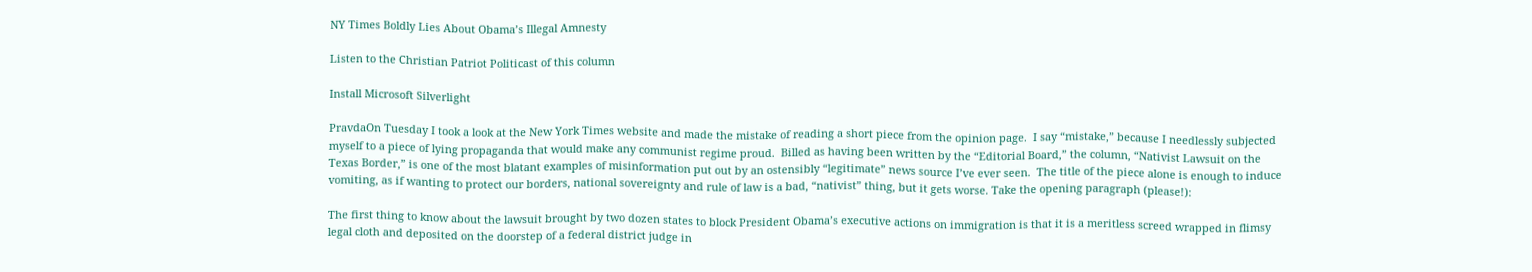NY Times Boldly Lies About Obama’s Illegal Amnesty

Listen to the Christian Patriot Politicast of this column

Install Microsoft Silverlight

PravdaOn Tuesday I took a look at the New York Times website and made the mistake of reading a short piece from the opinion page.  I say “mistake,” because I needlessly subjected myself to a piece of lying propaganda that would make any communist regime proud.  Billed as having been written by the “Editorial Board,” the column, “Nativist Lawsuit on the Texas Border,” is one of the most blatant examples of misinformation put out by an ostensibly “legitimate” news source I’ve ever seen.  The title of the piece alone is enough to induce vomiting, as if wanting to protect our borders, national sovereignty and rule of law is a bad, “nativist” thing, but it gets worse. Take the opening paragraph (please!):

The first thing to know about the lawsuit brought by two dozen states to block President Obama’s executive actions on immigration is that it is a meritless screed wrapped in flimsy legal cloth and deposited on the doorstep of a federal district judge in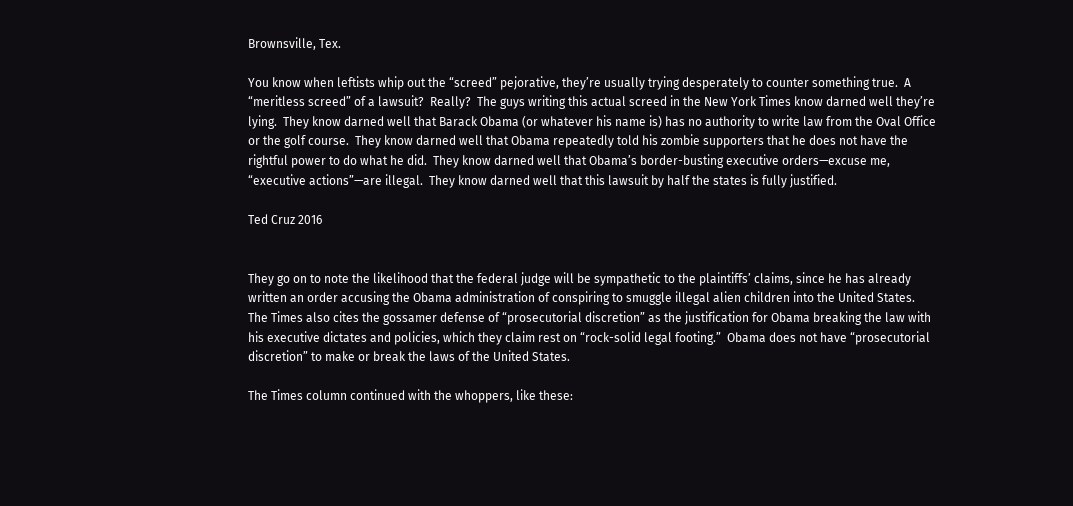Brownsville, Tex.

You know when leftists whip out the “screed” pejorative, they’re usually trying desperately to counter something true.  A “meritless screed” of a lawsuit?  Really?  The guys writing this actual screed in the New York Times know darned well they’re lying.  They know darned well that Barack Obama (or whatever his name is) has no authority to write law from the Oval Office or the golf course.  They know darned well that Obama repeatedly told his zombie supporters that he does not have the rightful power to do what he did.  They know darned well that Obama’s border-busting executive orders—excuse me, “executive actions”—are illegal.  They know darned well that this lawsuit by half the states is fully justified.

Ted Cruz 2016


They go on to note the likelihood that the federal judge will be sympathetic to the plaintiffs’ claims, since he has already written an order accusing the Obama administration of conspiring to smuggle illegal alien children into the United States.  The Times also cites the gossamer defense of “prosecutorial discretion” as the justification for Obama breaking the law with his executive dictates and policies, which they claim rest on “rock-solid legal footing.”  Obama does not have “prosecutorial discretion” to make or break the laws of the United States.

The Times column continued with the whoppers, like these: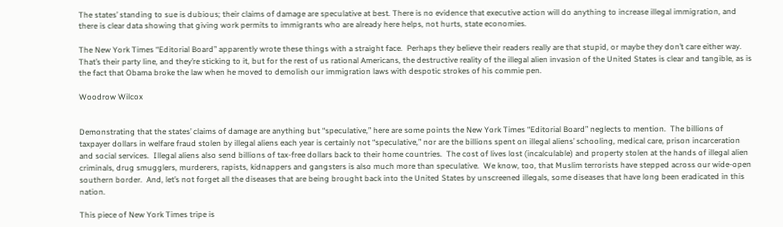The states’ standing to sue is dubious; their claims of damage are speculative at best. There is no evidence that executive action will do anything to increase illegal immigration, and there is clear data showing that giving work permits to immigrants who are already here helps, not hurts, state economies.

The New York Times “Editorial Board” apparently wrote these things with a straight face.  Perhaps they believe their readers really are that stupid, or maybe they don’t care either way.  That’s their party line, and they’re sticking to it, but for the rest of us rational Americans, the destructive reality of the illegal alien invasion of the United States is clear and tangible, as is the fact that Obama broke the law when he moved to demolish our immigration laws with despotic strokes of his commie pen.

Woodrow Wilcox


Demonstrating that the states’ claims of damage are anything but “speculative,” here are some points the New York Times “Editorial Board” neglects to mention.  The billions of taxpayer dollars in welfare fraud stolen by illegal aliens each year is certainly not “speculative,” nor are the billions spent on illegal aliens’ schooling, medical care, prison incarceration and social services.  Illegal aliens also send billions of tax-free dollars back to their home countries.  The cost of lives lost (incalculable) and property stolen at the hands of illegal alien criminals, drug smugglers, murderers, rapists, kidnappers and gangsters is also much more than speculative.  We know, too, that Muslim terrorists have stepped across our wide-open southern border.  And, let’s not forget all the diseases that are being brought back into the United States by unscreened illegals, some diseases that have long been eradicated in this nation.

This piece of New York Times tripe is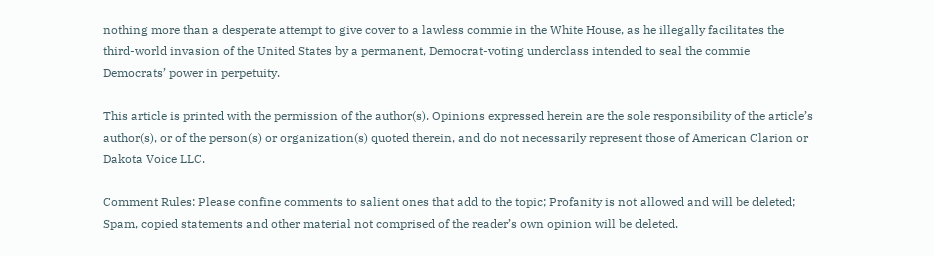nothing more than a desperate attempt to give cover to a lawless commie in the White House, as he illegally facilitates the third-world invasion of the United States by a permanent, Democrat-voting underclass intended to seal the commie Democrats’ power in perpetuity.

This article is printed with the permission of the author(s). Opinions expressed herein are the sole responsibility of the article’s author(s), or of the person(s) or organization(s) quoted therein, and do not necessarily represent those of American Clarion or Dakota Voice LLC.

Comment Rules: Please confine comments to salient ones that add to the topic; Profanity is not allowed and will be deleted; Spam, copied statements and other material not comprised of the reader’s own opinion will be deleted.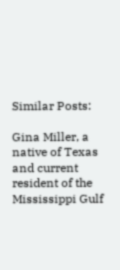Similar Posts:

Gina Miller, a native of Texas and current resident of the Mississippi Gulf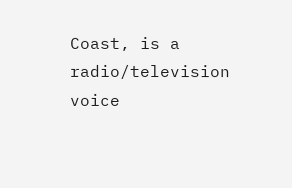Coast, is a radio/television voice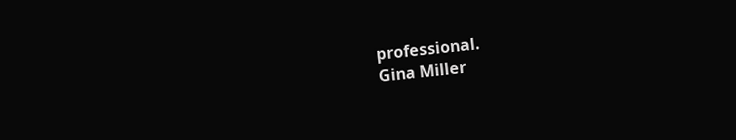professional.
Gina Miller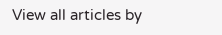View all articles by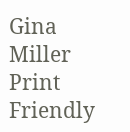Gina Miller
Print Friendly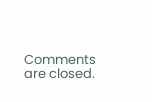Comments are closed.